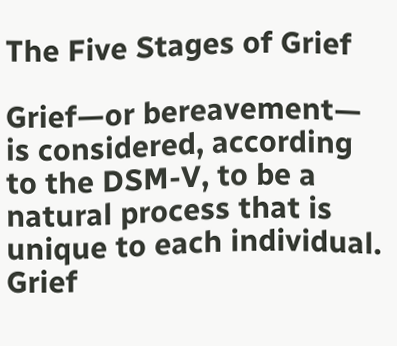The Five Stages of Grief

Grief—or bereavement— is considered, according to the DSM-V, to be a natural process that is unique to each individual. Grief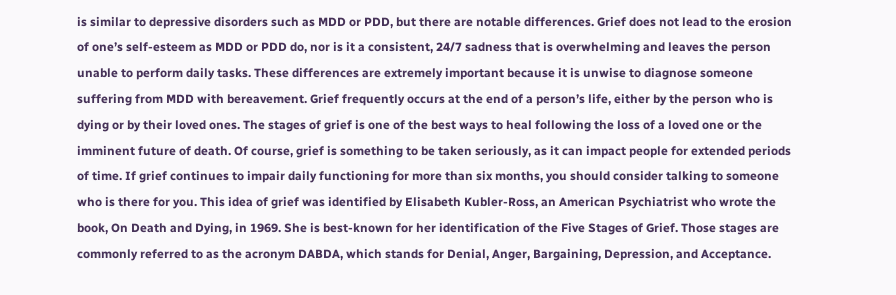is similar to depressive disorders such as MDD or PDD, but there are notable differences. Grief does not lead to the erosion of one’s self-esteem as MDD or PDD do, nor is it a consistent, 24/7 sadness that is overwhelming and leaves the person unable to perform daily tasks. These differences are extremely important because it is unwise to diagnose someone suffering from MDD with bereavement. Grief frequently occurs at the end of a person’s life, either by the person who is dying or by their loved ones. The stages of grief is one of the best ways to heal following the loss of a loved one or the imminent future of death. Of course, grief is something to be taken seriously, as it can impact people for extended periods of time. If grief continues to impair daily functioning for more than six months, you should consider talking to someone who is there for you. This idea of grief was identified by Elisabeth Kubler-Ross, an American Psychiatrist who wrote the book, On Death and Dying, in 1969. She is best-known for her identification of the Five Stages of Grief. Those stages are commonly referred to as the acronym DABDA, which stands for Denial, Anger, Bargaining, Depression, and Acceptance.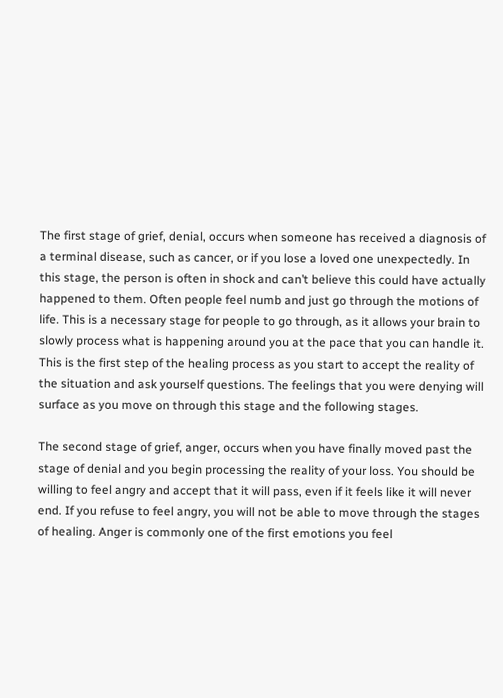The first stage of grief, denial, occurs when someone has received a diagnosis of a terminal disease, such as cancer, or if you lose a loved one unexpectedly. In this stage, the person is often in shock and can’t believe this could have actually happened to them. Often people feel numb and just go through the motions of life. This is a necessary stage for people to go through, as it allows your brain to slowly process what is happening around you at the pace that you can handle it. This is the first step of the healing process as you start to accept the reality of the situation and ask yourself questions. The feelings that you were denying will surface as you move on through this stage and the following stages.

The second stage of grief, anger, occurs when you have finally moved past the stage of denial and you begin processing the reality of your loss. You should be willing to feel angry and accept that it will pass, even if it feels like it will never end. If you refuse to feel angry, you will not be able to move through the stages of healing. Anger is commonly one of the first emotions you feel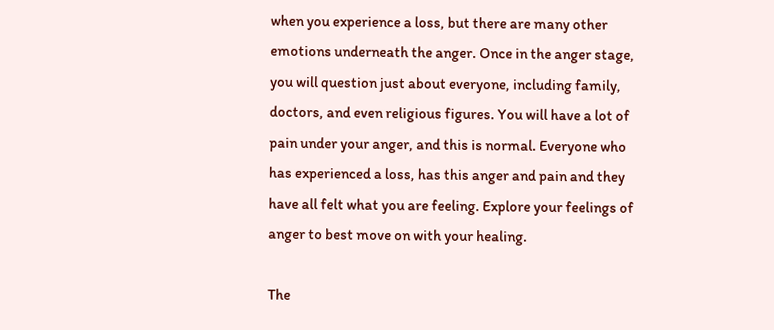when you experience a loss, but there are many other emotions underneath the anger. Once in the anger stage, you will question just about everyone, including family, doctors, and even religious figures. You will have a lot of pain under your anger, and this is normal. Everyone who has experienced a loss, has this anger and pain and they have all felt what you are feeling. Explore your feelings of anger to best move on with your healing.

The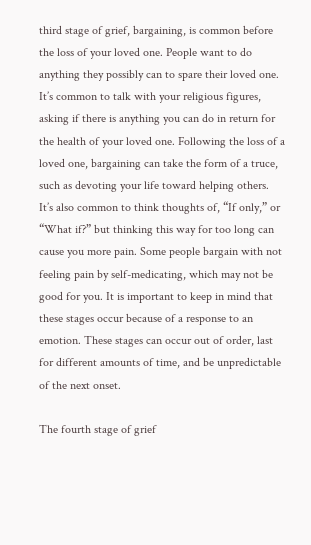third stage of grief, bargaining, is common before the loss of your loved one. People want to do anything they possibly can to spare their loved one. It’s common to talk with your religious figures, asking if there is anything you can do in return for the health of your loved one. Following the loss of a loved one, bargaining can take the form of a truce, such as devoting your life toward helping others. It’s also common to think thoughts of, “If only,” or “What if?” but thinking this way for too long can cause you more pain. Some people bargain with not feeling pain by self-medicating, which may not be good for you. It is important to keep in mind that these stages occur because of a response to an emotion. These stages can occur out of order, last for different amounts of time, and be unpredictable of the next onset.

The fourth stage of grief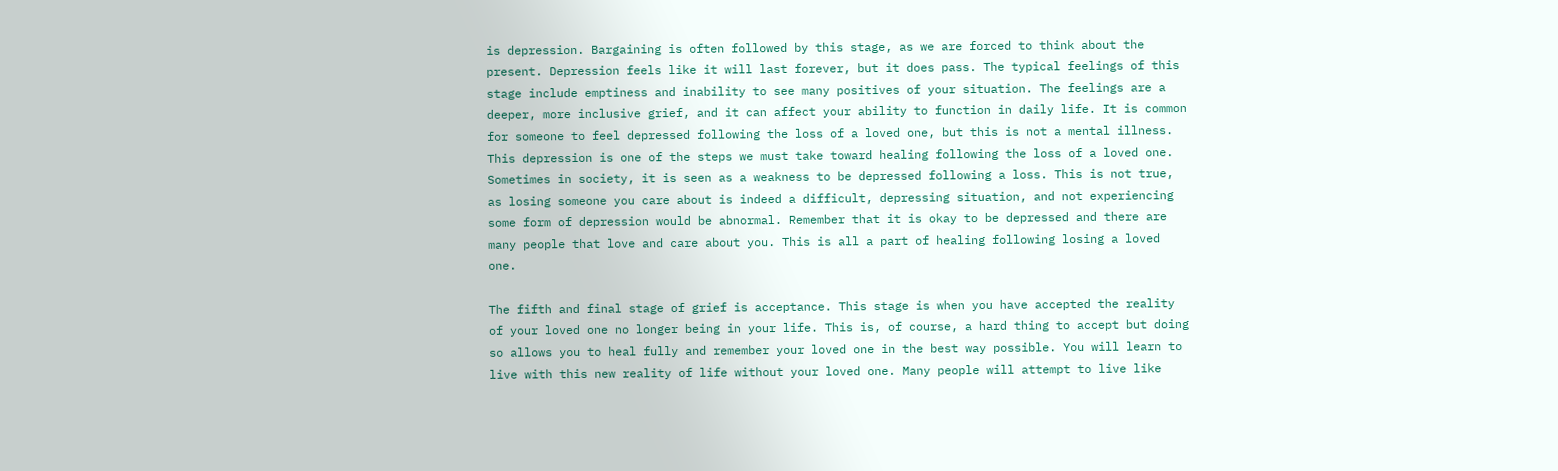is depression. Bargaining is often followed by this stage, as we are forced to think about the present. Depression feels like it will last forever, but it does pass. The typical feelings of this stage include emptiness and inability to see many positives of your situation. The feelings are a deeper, more inclusive grief, and it can affect your ability to function in daily life. It is common for someone to feel depressed following the loss of a loved one, but this is not a mental illness. This depression is one of the steps we must take toward healing following the loss of a loved one. Sometimes in society, it is seen as a weakness to be depressed following a loss. This is not true, as losing someone you care about is indeed a difficult, depressing situation, and not experiencing some form of depression would be abnormal. Remember that it is okay to be depressed and there are many people that love and care about you. This is all a part of healing following losing a loved one.

The fifth and final stage of grief is acceptance. This stage is when you have accepted the reality of your loved one no longer being in your life. This is, of course, a hard thing to accept but doing so allows you to heal fully and remember your loved one in the best way possible. You will learn to live with this new reality of life without your loved one. Many people will attempt to live like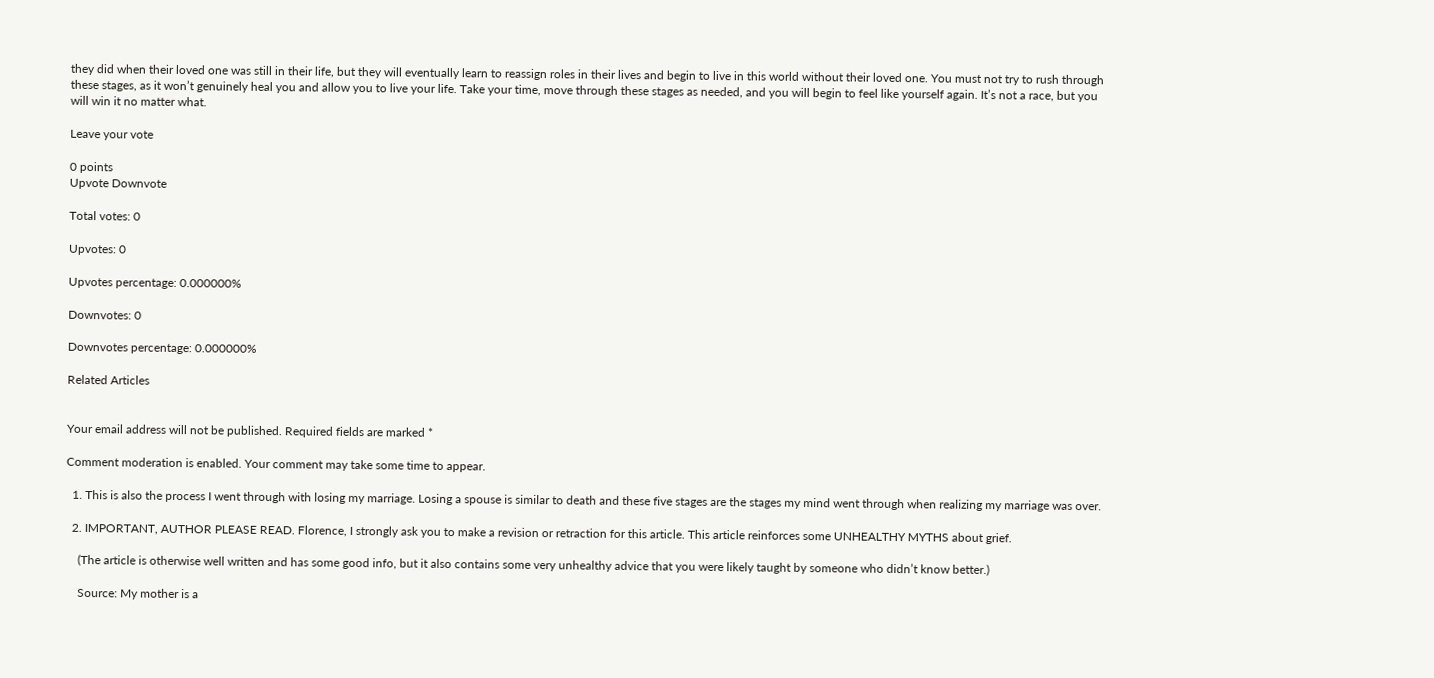they did when their loved one was still in their life, but they will eventually learn to reassign roles in their lives and begin to live in this world without their loved one. You must not try to rush through these stages, as it won’t genuinely heal you and allow you to live your life. Take your time, move through these stages as needed, and you will begin to feel like yourself again. It’s not a race, but you will win it no matter what.

Leave your vote

0 points
Upvote Downvote

Total votes: 0

Upvotes: 0

Upvotes percentage: 0.000000%

Downvotes: 0

Downvotes percentage: 0.000000%

Related Articles


Your email address will not be published. Required fields are marked *

Comment moderation is enabled. Your comment may take some time to appear.

  1. This is also the process I went through with losing my marriage. Losing a spouse is similar to death and these five stages are the stages my mind went through when realizing my marriage was over.

  2. IMPORTANT, AUTHOR PLEASE READ. Florence, I strongly ask you to make a revision or retraction for this article. This article reinforces some UNHEALTHY MYTHS about grief.

    (The article is otherwise well written and has some good info, but it also contains some very unhealthy advice that you were likely taught by someone who didn’t know better.)

    Source: My mother is a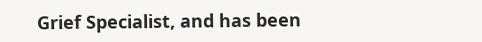Grief Specialist, and has been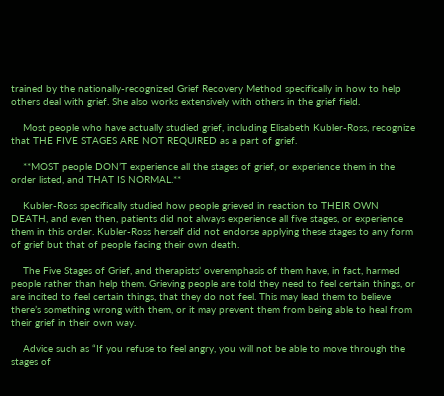trained by the nationally-recognized Grief Recovery Method specifically in how to help others deal with grief. She also works extensively with others in the grief field.

    Most people who have actually studied grief, including Elisabeth Kubler-Ross, recognize that THE FIVE STAGES ARE NOT REQUIRED as a part of grief.

    **MOST people DON’T experience all the stages of grief, or experience them in the order listed, and THAT IS NORMAL.**

    Kubler-Ross specifically studied how people grieved in reaction to THEIR OWN DEATH, and even then, patients did not always experience all five stages, or experience them in this order. Kubler-Ross herself did not endorse applying these stages to any form of grief but that of people facing their own death.

    The Five Stages of Grief, and therapists’ overemphasis of them have, in fact, harmed people rather than help them. Grieving people are told they need to feel certain things, or are incited to feel certain things, that they do not feel. This may lead them to believe there’s something wrong with them, or it may prevent them from being able to heal from their grief in their own way.

    Advice such as “If you refuse to feel angry, you will not be able to move through the stages of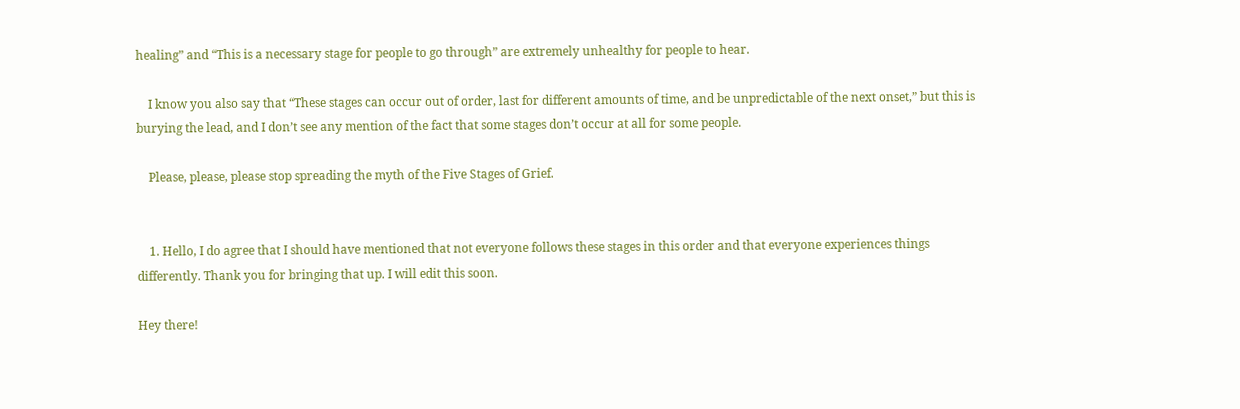healing” and “This is a necessary stage for people to go through” are extremely unhealthy for people to hear.

    I know you also say that “These stages can occur out of order, last for different amounts of time, and be unpredictable of the next onset,” but this is burying the lead, and I don’t see any mention of the fact that some stages don’t occur at all for some people.

    Please, please, please stop spreading the myth of the Five Stages of Grief.


    1. Hello, I do agree that I should have mentioned that not everyone follows these stages in this order and that everyone experiences things differently. Thank you for bringing that up. I will edit this soon.

Hey there!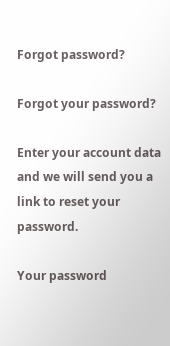Forgot password?

Forgot your password?

Enter your account data and we will send you a link to reset your password.

Your password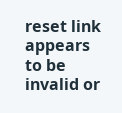reset link appears to be invalid or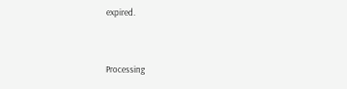expired.


Processing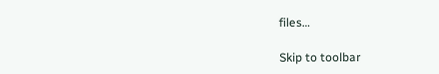files…

Skip to toolbar